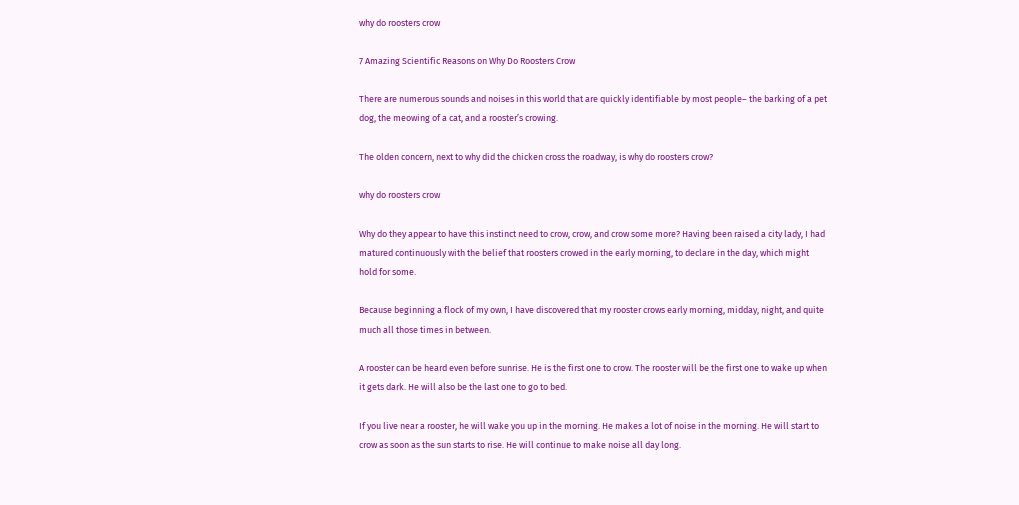why do roosters crow

7 Amazing Scientific Reasons on Why Do Roosters Crow

There are numerous sounds and noises in this world that are quickly identifiable by most people– the barking of a pet dog, the meowing of a cat, and a rooster’s crowing.

The olden concern, next to why did the chicken cross the roadway, is why do roosters crow?

why do roosters crow

Why do they appear to have this instinct need to crow, crow, and crow some more? Having been raised a city lady, I had matured continuously with the belief that roosters crowed in the early morning, to declare in the day, which might hold for some.

Because beginning a flock of my own, I have discovered that my rooster crows early morning, midday, night, and quite much all those times in between.

A rooster can be heard even before sunrise. He is the first one to crow. The rooster will be the first one to wake up when it gets dark. He will also be the last one to go to bed.

If you live near a rooster, he will wake you up in the morning. He makes a lot of noise in the morning. He will start to crow as soon as the sun starts to rise. He will continue to make noise all day long.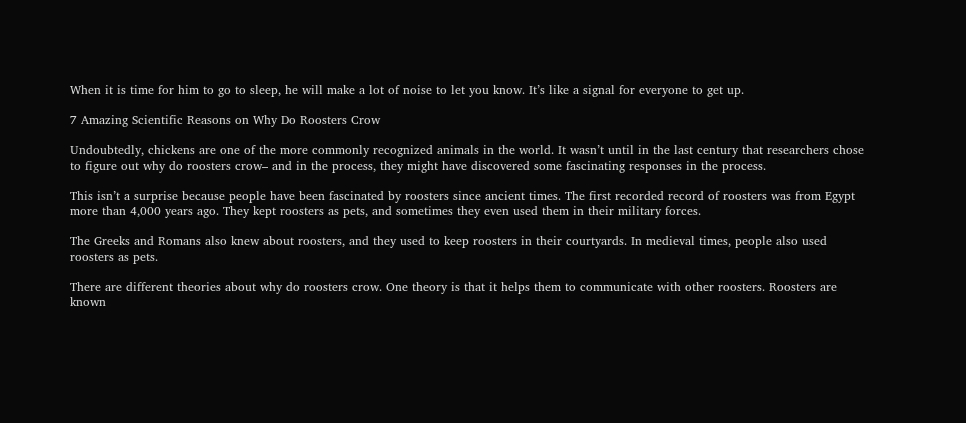When it is time for him to go to sleep, he will make a lot of noise to let you know. It’s like a signal for everyone to get up.

7 Amazing Scientific Reasons on Why Do Roosters Crow

Undoubtedly, chickens are one of the more commonly recognized animals in the world. It wasn’t until in the last century that researchers chose to figure out why do roosters crow– and in the process, they might have discovered some fascinating responses in the process.

This isn’t a surprise because people have been fascinated by roosters since ancient times. The first recorded record of roosters was from Egypt more than 4,000 years ago. They kept roosters as pets, and sometimes they even used them in their military forces.

The Greeks and Romans also knew about roosters, and they used to keep roosters in their courtyards. In medieval times, people also used roosters as pets.

There are different theories about why do roosters crow. One theory is that it helps them to communicate with other roosters. Roosters are known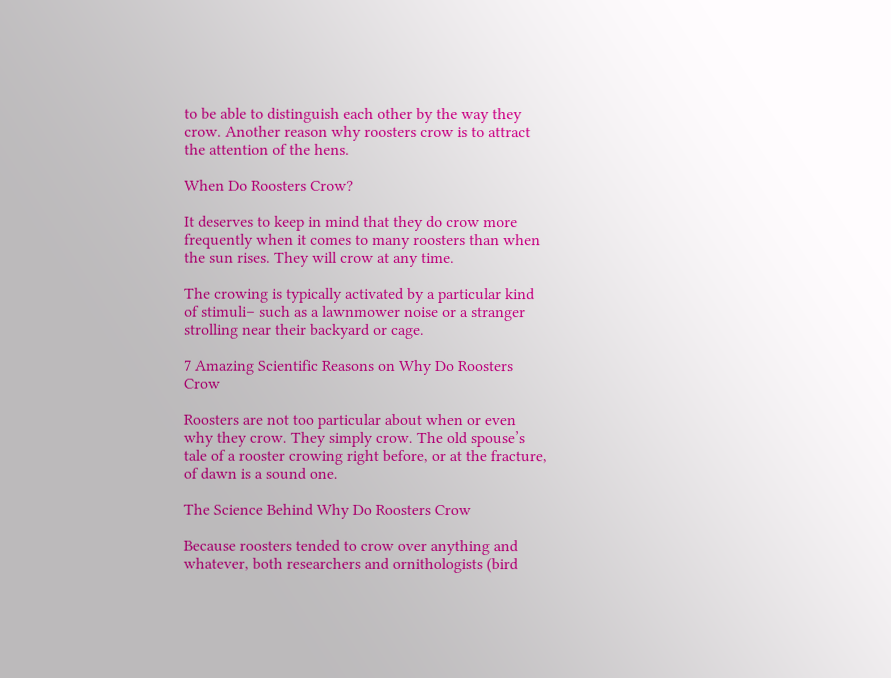to be able to distinguish each other by the way they crow. Another reason why roosters crow is to attract the attention of the hens.

When Do Roosters Crow?

It deserves to keep in mind that they do crow more frequently when it comes to many roosters than when the sun rises. They will crow at any time.

The crowing is typically activated by a particular kind of stimuli– such as a lawnmower noise or a stranger strolling near their backyard or cage.

7 Amazing Scientific Reasons on Why Do Roosters Crow

Roosters are not too particular about when or even why they crow. They simply crow. The old spouse’s tale of a rooster crowing right before, or at the fracture, of dawn is a sound one.

The Science Behind Why Do Roosters Crow

Because roosters tended to crow over anything and whatever, both researchers and ornithologists (bird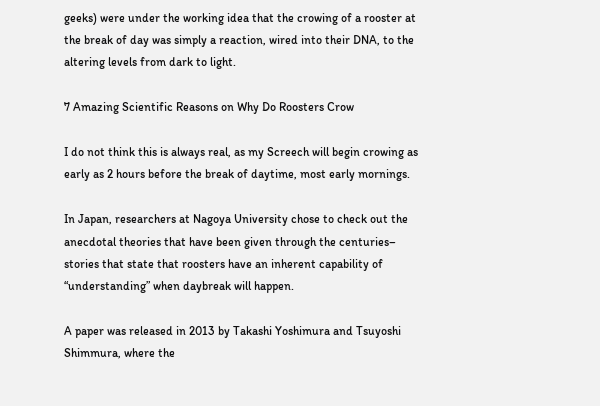geeks) were under the working idea that the crowing of a rooster at the break of day was simply a reaction, wired into their DNA, to the altering levels from dark to light.

7 Amazing Scientific Reasons on Why Do Roosters Crow

I do not think this is always real, as my Screech will begin crowing as early as 2 hours before the break of daytime, most early mornings.

In Japan, researchers at Nagoya University chose to check out the anecdotal theories that have been given through the centuries– stories that state that roosters have an inherent capability of “understanding” when daybreak will happen.

A paper was released in 2013 by Takashi Yoshimura and Tsuyoshi Shimmura, where the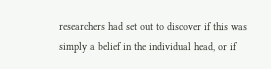researchers had set out to discover if this was simply a belief in the individual head, or if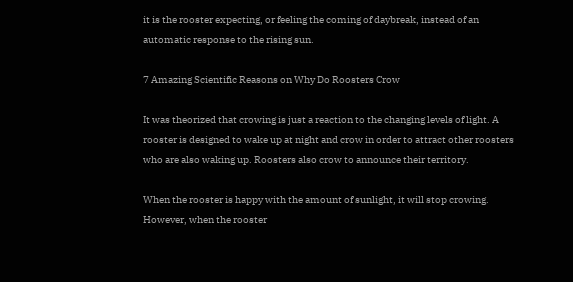it is the rooster expecting, or feeling the coming of daybreak, instead of an automatic response to the rising sun.

7 Amazing Scientific Reasons on Why Do Roosters Crow

It was theorized that crowing is just a reaction to the changing levels of light. A rooster is designed to wake up at night and crow in order to attract other roosters who are also waking up. Roosters also crow to announce their territory.

When the rooster is happy with the amount of sunlight, it will stop crowing. However, when the rooster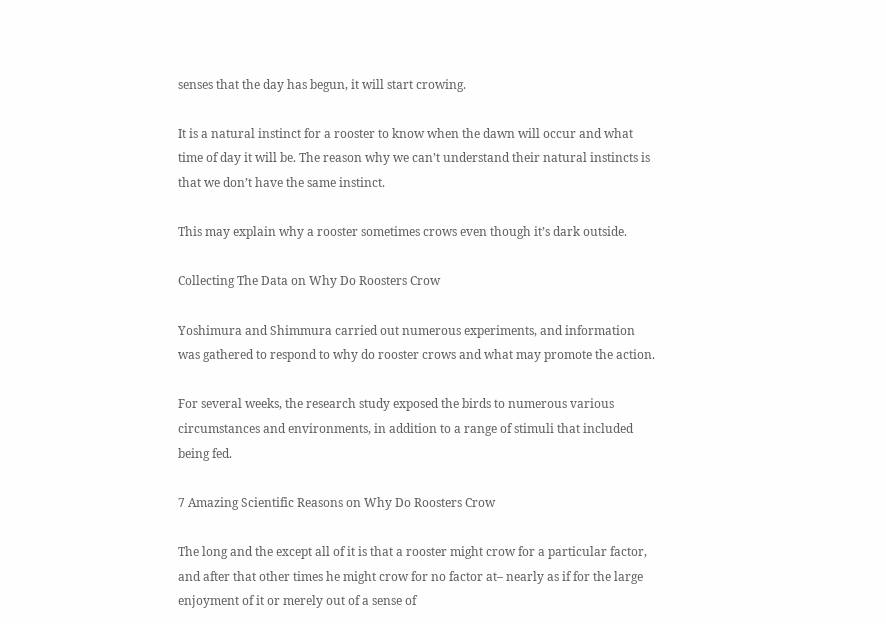senses that the day has begun, it will start crowing.

It is a natural instinct for a rooster to know when the dawn will occur and what time of day it will be. The reason why we can’t understand their natural instincts is that we don’t have the same instinct.

This may explain why a rooster sometimes crows even though it’s dark outside.

Collecting The Data on Why Do Roosters Crow

Yoshimura and Shimmura carried out numerous experiments, and information was gathered to respond to why do rooster crows and what may promote the action.

For several weeks, the research study exposed the birds to numerous various circumstances and environments, in addition to a range of stimuli that included being fed.

7 Amazing Scientific Reasons on Why Do Roosters Crow

The long and the except all of it is that a rooster might crow for a particular factor, and after that other times he might crow for no factor at– nearly as if for the large enjoyment of it or merely out of a sense of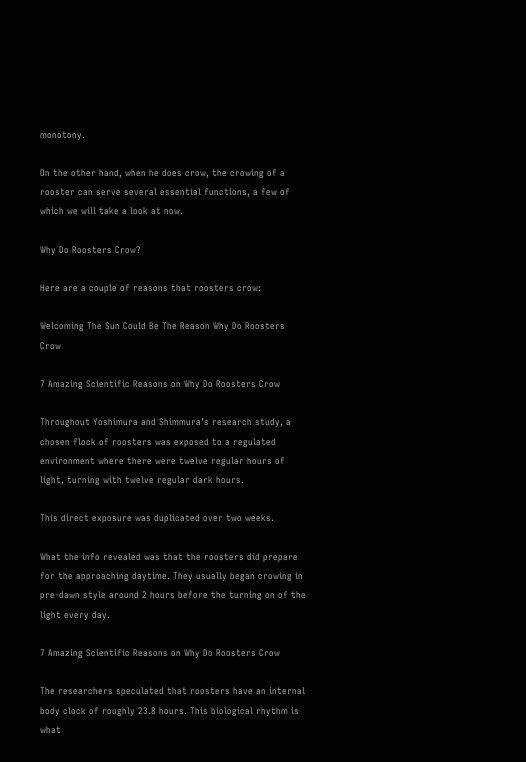monotony.

On the other hand, when he does crow, the crowing of a rooster can serve several essential functions, a few of which we will take a look at now.

Why Do Roosters Crow?

Here are a couple of reasons that roosters crow:

Welcoming The Sun Could Be The Reason Why Do Roosters Crow

7 Amazing Scientific Reasons on Why Do Roosters Crow

Throughout Yoshimura and Shimmura’s research study, a chosen flock of roosters was exposed to a regulated environment where there were twelve regular hours of light, turning with twelve regular dark hours.

This direct exposure was duplicated over two weeks.

What the info revealed was that the roosters did prepare for the approaching daytime. They usually began crowing in pre-dawn style around 2 hours before the turning on of the light every day.

7 Amazing Scientific Reasons on Why Do Roosters Crow

The researchers speculated that roosters have an internal body clock of roughly 23.8 hours. This biological rhythm is what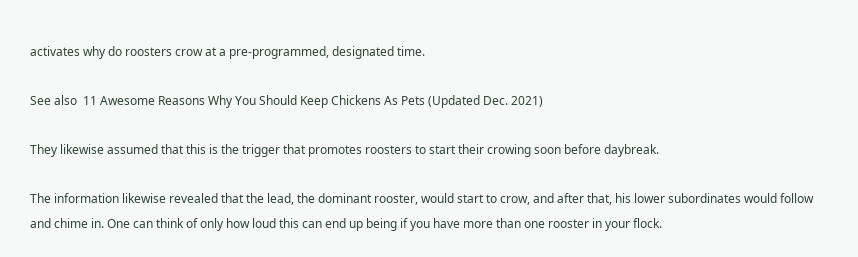activates why do roosters crow at a pre-programmed, designated time.

See also  11 Awesome Reasons Why You Should Keep Chickens As Pets (Updated Dec. 2021)

They likewise assumed that this is the trigger that promotes roosters to start their crowing soon before daybreak.

The information likewise revealed that the lead, the dominant rooster, would start to crow, and after that, his lower subordinates would follow and chime in. One can think of only how loud this can end up being if you have more than one rooster in your flock.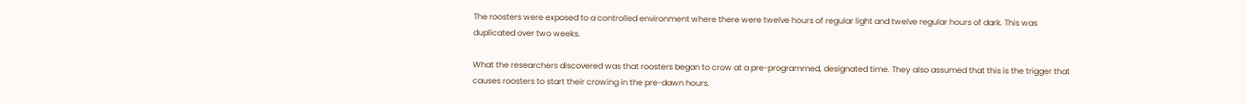The roosters were exposed to a controlled environment where there were twelve hours of regular light and twelve regular hours of dark. This was duplicated over two weeks.

What the researchers discovered was that roosters began to crow at a pre-programmed, designated time. They also assumed that this is the trigger that causes roosters to start their crowing in the pre-dawn hours.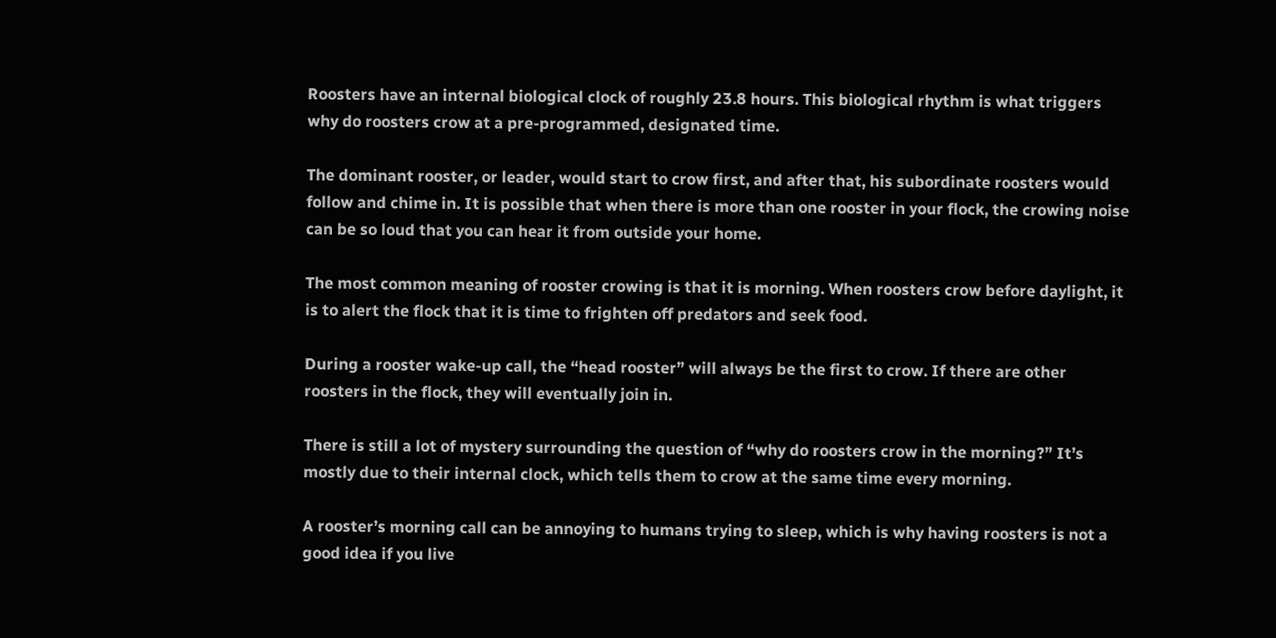Roosters have an internal biological clock of roughly 23.8 hours. This biological rhythm is what triggers why do roosters crow at a pre-programmed, designated time.

The dominant rooster, or leader, would start to crow first, and after that, his subordinate roosters would follow and chime in. It is possible that when there is more than one rooster in your flock, the crowing noise can be so loud that you can hear it from outside your home.

The most common meaning of rooster crowing is that it is morning. When roosters crow before daylight, it is to alert the flock that it is time to frighten off predators and seek food.

During a rooster wake-up call, the “head rooster” will always be the first to crow. If there are other roosters in the flock, they will eventually join in.

There is still a lot of mystery surrounding the question of “why do roosters crow in the morning?” It’s mostly due to their internal clock, which tells them to crow at the same time every morning.

A rooster’s morning call can be annoying to humans trying to sleep, which is why having roosters is not a good idea if you live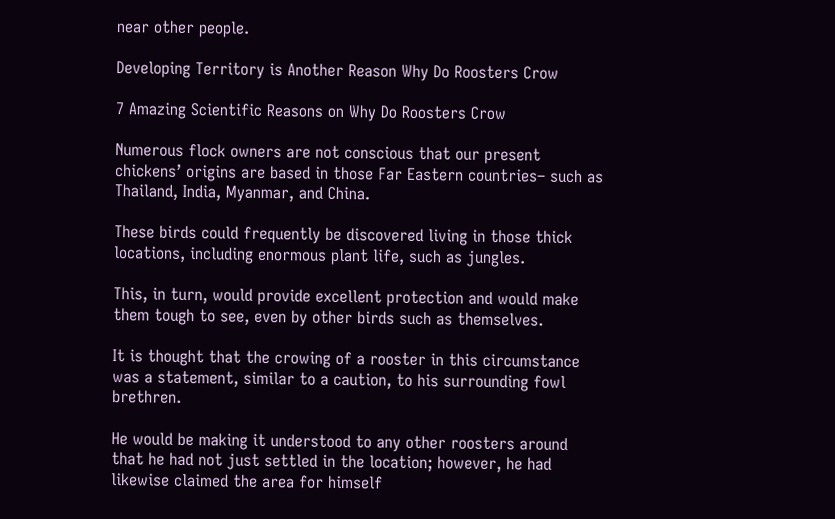near other people.

Developing Territory is Another Reason Why Do Roosters Crow

7 Amazing Scientific Reasons on Why Do Roosters Crow

Numerous flock owners are not conscious that our present chickens’ origins are based in those Far Eastern countries– such as Thailand, India, Myanmar, and China.

These birds could frequently be discovered living in those thick locations, including enormous plant life, such as jungles.

This, in turn, would provide excellent protection and would make them tough to see, even by other birds such as themselves.

It is thought that the crowing of a rooster in this circumstance was a statement, similar to a caution, to his surrounding fowl brethren.

He would be making it understood to any other roosters around that he had not just settled in the location; however, he had likewise claimed the area for himself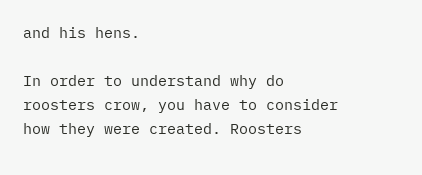and his hens.

In order to understand why do roosters crow, you have to consider how they were created. Roosters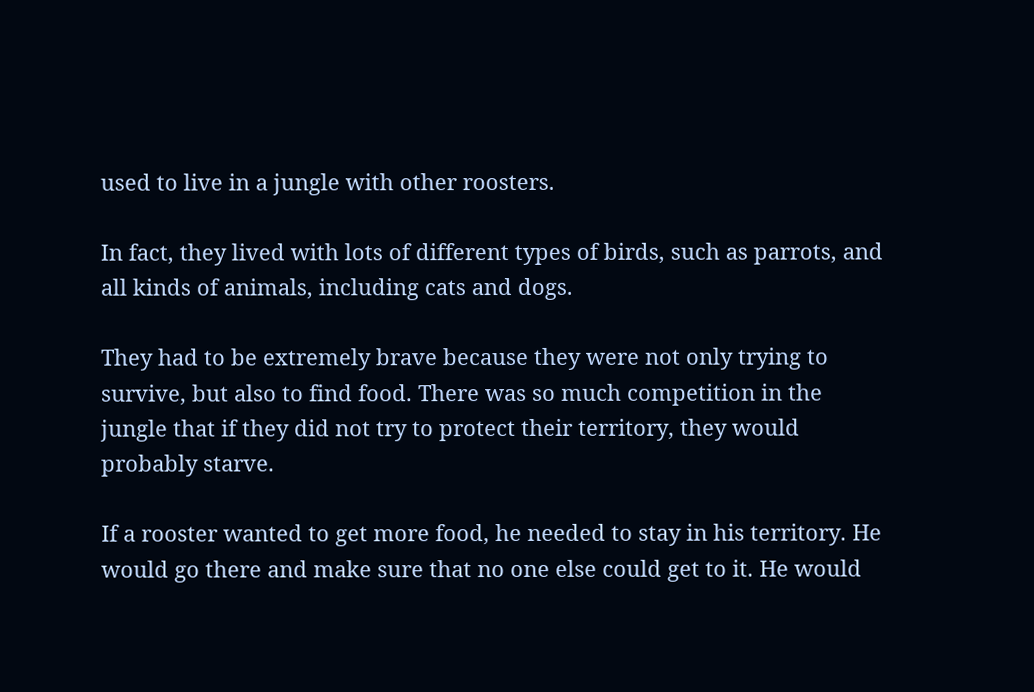used to live in a jungle with other roosters.

In fact, they lived with lots of different types of birds, such as parrots, and all kinds of animals, including cats and dogs.

They had to be extremely brave because they were not only trying to survive, but also to find food. There was so much competition in the jungle that if they did not try to protect their territory, they would probably starve.

If a rooster wanted to get more food, he needed to stay in his territory. He would go there and make sure that no one else could get to it. He would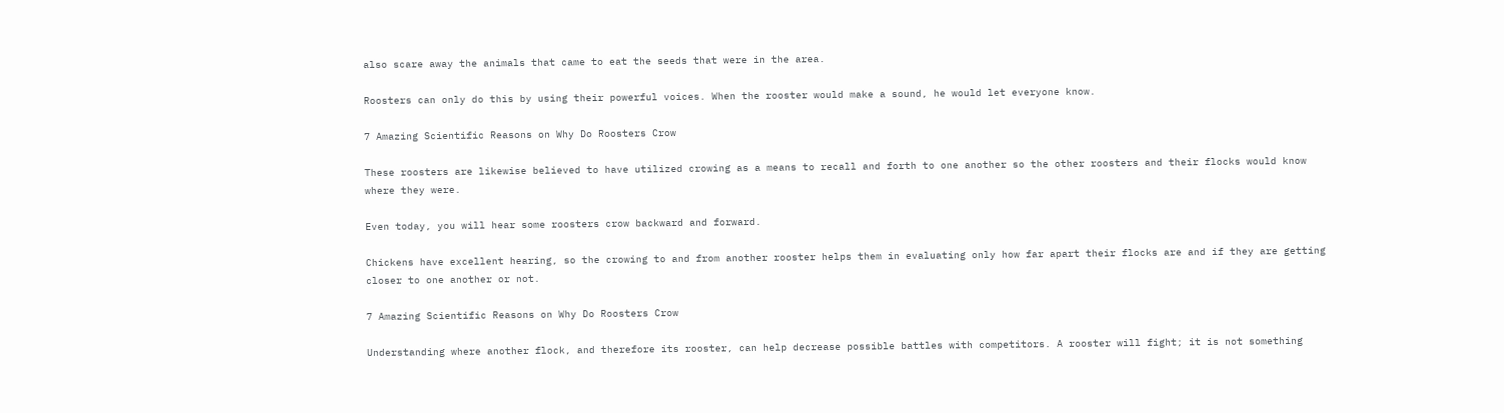also scare away the animals that came to eat the seeds that were in the area.

Roosters can only do this by using their powerful voices. When the rooster would make a sound, he would let everyone know.

7 Amazing Scientific Reasons on Why Do Roosters Crow

These roosters are likewise believed to have utilized crowing as a means to recall and forth to one another so the other roosters and their flocks would know where they were.

Even today, you will hear some roosters crow backward and forward.

Chickens have excellent hearing, so the crowing to and from another rooster helps them in evaluating only how far apart their flocks are and if they are getting closer to one another or not.

7 Amazing Scientific Reasons on Why Do Roosters Crow

Understanding where another flock, and therefore its rooster, can help decrease possible battles with competitors. A rooster will fight; it is not something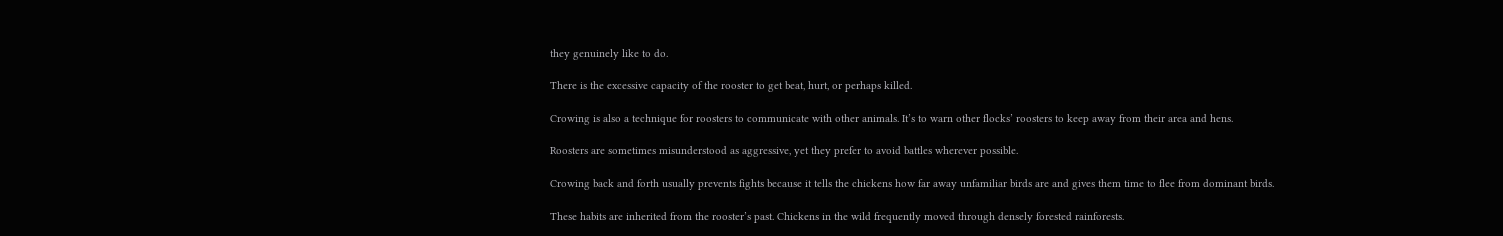they genuinely like to do.

There is the excessive capacity of the rooster to get beat, hurt, or perhaps killed.

Crowing is also a technique for roosters to communicate with other animals. It’s to warn other flocks’ roosters to keep away from their area and hens.

Roosters are sometimes misunderstood as aggressive, yet they prefer to avoid battles wherever possible.

Crowing back and forth usually prevents fights because it tells the chickens how far away unfamiliar birds are and gives them time to flee from dominant birds.

These habits are inherited from the rooster’s past. Chickens in the wild frequently moved through densely forested rainforests.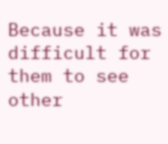Because it was difficult for them to see other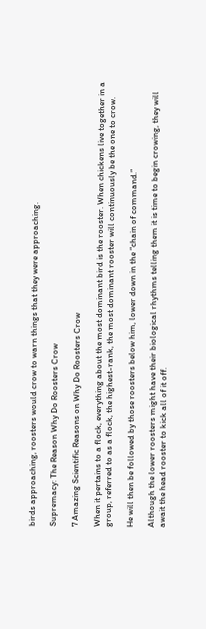birds approaching, roosters would crow to warn things that they were approaching.

Supremacy: The Reason Why Do Roosters Crow

7 Amazing Scientific Reasons on Why Do Roosters Crow

When it pertains to a flock, everything about the most dominant bird is the rooster. When chickens live together in a group, referred to as a flock, the highest-rank, the most dominant rooster will continuously be the one to crow.

He will then be followed by those roosters below him, lower down in the “chain of command.”

Although the lower roosters might have their biological rhythms telling them it is time to begin crowing, they will await the head rooster to kick all of it off.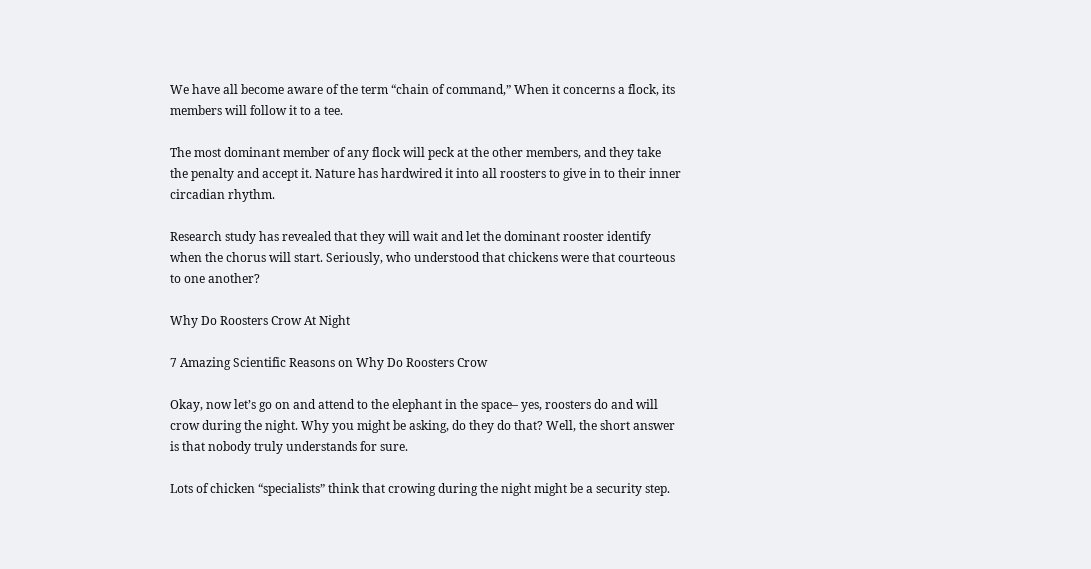We have all become aware of the term “chain of command,” When it concerns a flock, its members will follow it to a tee.

The most dominant member of any flock will peck at the other members, and they take the penalty and accept it. Nature has hardwired it into all roosters to give in to their inner circadian rhythm.

Research study has revealed that they will wait and let the dominant rooster identify when the chorus will start. Seriously, who understood that chickens were that courteous to one another?

Why Do Roosters Crow At Night

7 Amazing Scientific Reasons on Why Do Roosters Crow

Okay, now let’s go on and attend to the elephant in the space– yes, roosters do and will crow during the night. Why you might be asking, do they do that? Well, the short answer is that nobody truly understands for sure.

Lots of chicken “specialists” think that crowing during the night might be a security step.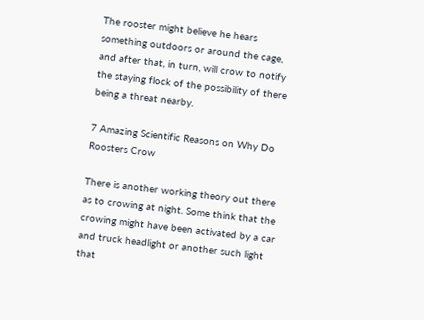The rooster might believe he hears something outdoors or around the cage, and after that, in turn, will crow to notify the staying flock of the possibility of there being a threat nearby.

7 Amazing Scientific Reasons on Why Do Roosters Crow

There is another working theory out there as to crowing at night. Some think that the crowing might have been activated by a car and truck headlight or another such light that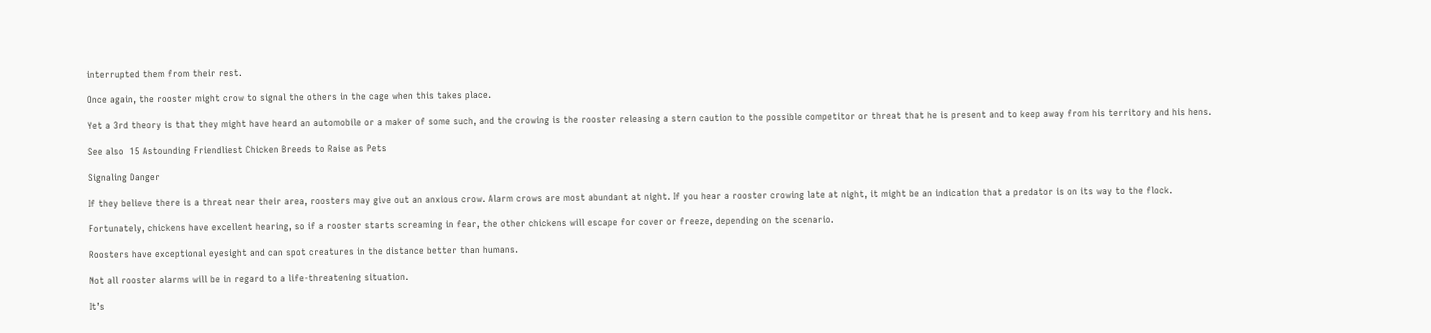interrupted them from their rest.

Once again, the rooster might crow to signal the others in the cage when this takes place.

Yet a 3rd theory is that they might have heard an automobile or a maker of some such, and the crowing is the rooster releasing a stern caution to the possible competitor or threat that he is present and to keep away from his territory and his hens.

See also  15 Astounding Friendliest Chicken Breeds to Raise as Pets

Signaling Danger

If they believe there is a threat near their area, roosters may give out an anxious crow. Alarm crows are most abundant at night. If you hear a rooster crowing late at night, it might be an indication that a predator is on its way to the flock.

Fortunately, chickens have excellent hearing, so if a rooster starts screaming in fear, the other chickens will escape for cover or freeze, depending on the scenario.

Roosters have exceptional eyesight and can spot creatures in the distance better than humans.

Not all rooster alarms will be in regard to a life-threatening situation.

It’s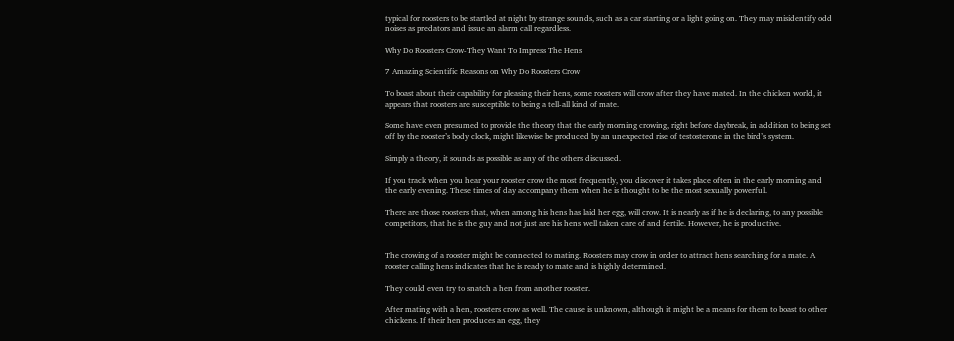typical for roosters to be startled at night by strange sounds, such as a car starting or a light going on. They may misidentify odd noises as predators and issue an alarm call regardless.

Why Do Roosters Crow-They Want To Impress The Hens

7 Amazing Scientific Reasons on Why Do Roosters Crow

To boast about their capability for pleasing their hens, some roosters will crow after they have mated. In the chicken world, it appears that roosters are susceptible to being a tell-all kind of mate.

Some have even presumed to provide the theory that the early morning crowing, right before daybreak, in addition to being set off by the rooster’s body clock, might likewise be produced by an unexpected rise of testosterone in the bird’s system.

Simply a theory, it sounds as possible as any of the others discussed.

If you track when you hear your rooster crow the most frequently, you discover it takes place often in the early morning and the early evening. These times of day accompany them when he is thought to be the most sexually powerful.

There are those roosters that, when among his hens has laid her egg, will crow. It is nearly as if he is declaring, to any possible competitors, that he is the guy and not just are his hens well taken care of and fertile. However, he is productive.


The crowing of a rooster might be connected to mating. Roosters may crow in order to attract hens searching for a mate. A rooster calling hens indicates that he is ready to mate and is highly determined.

They could even try to snatch a hen from another rooster.

After mating with a hen, roosters crow as well. The cause is unknown, although it might be a means for them to boast to other chickens. If their hen produces an egg, they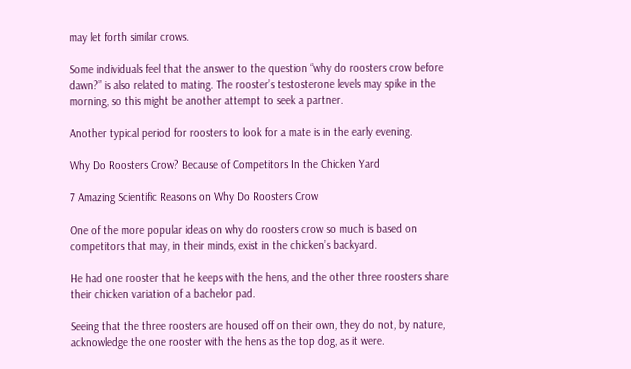may let forth similar crows.

Some individuals feel that the answer to the question “why do roosters crow before dawn?” is also related to mating. The rooster’s testosterone levels may spike in the morning, so this might be another attempt to seek a partner.

Another typical period for roosters to look for a mate is in the early evening.

Why Do Roosters Crow? Because of Competitors In the Chicken Yard

7 Amazing Scientific Reasons on Why Do Roosters Crow

One of the more popular ideas on why do roosters crow so much is based on competitors that may, in their minds, exist in the chicken’s backyard.

He had one rooster that he keeps with the hens, and the other three roosters share their chicken variation of a bachelor pad.

Seeing that the three roosters are housed off on their own, they do not, by nature, acknowledge the one rooster with the hens as the top dog, as it were.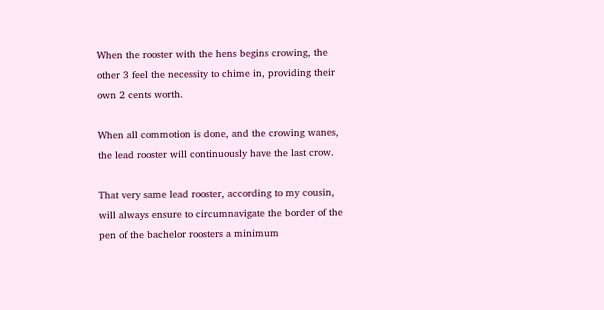When the rooster with the hens begins crowing, the other 3 feel the necessity to chime in, providing their own 2 cents worth.

When all commotion is done, and the crowing wanes, the lead rooster will continuously have the last crow.

That very same lead rooster, according to my cousin, will always ensure to circumnavigate the border of the pen of the bachelor roosters a minimum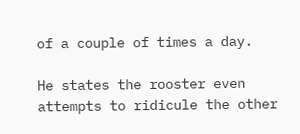of a couple of times a day.

He states the rooster even attempts to ridicule the other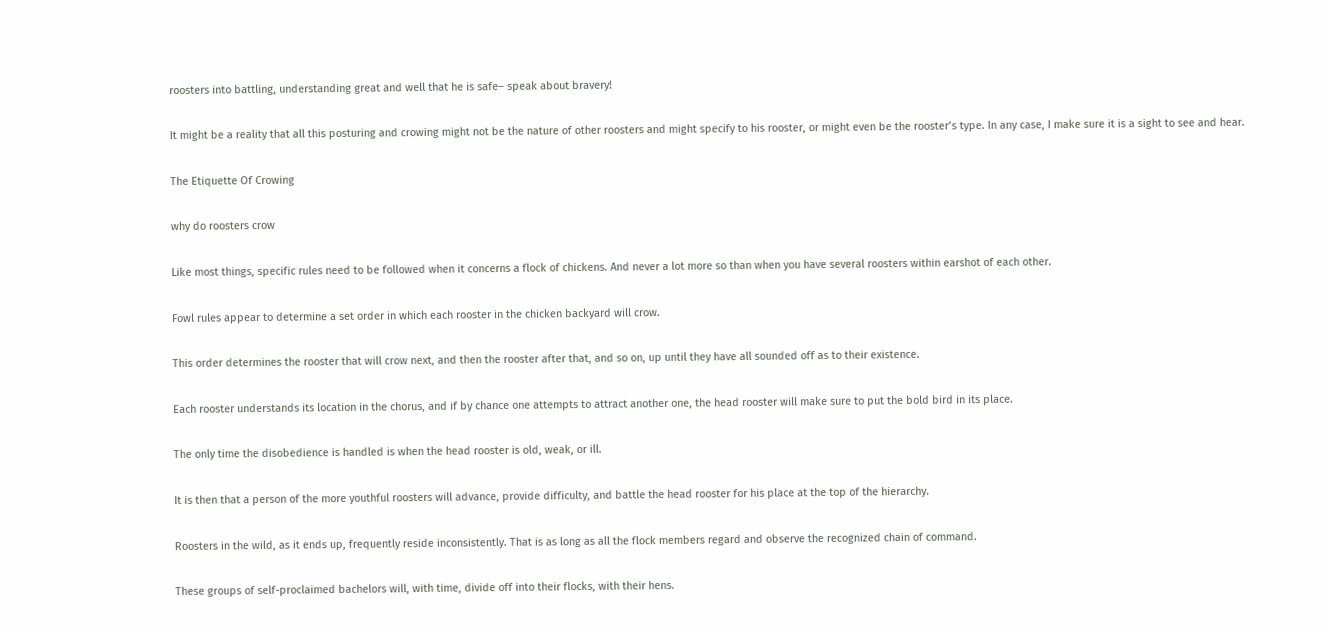roosters into battling, understanding great and well that he is safe– speak about bravery!

It might be a reality that all this posturing and crowing might not be the nature of other roosters and might specify to his rooster, or might even be the rooster’s type. In any case, I make sure it is a sight to see and hear.

The Etiquette Of Crowing

why do roosters crow

Like most things, specific rules need to be followed when it concerns a flock of chickens. And never a lot more so than when you have several roosters within earshot of each other.

Fowl rules appear to determine a set order in which each rooster in the chicken backyard will crow.

This order determines the rooster that will crow next, and then the rooster after that, and so on, up until they have all sounded off as to their existence.

Each rooster understands its location in the chorus, and if by chance one attempts to attract another one, the head rooster will make sure to put the bold bird in its place.

The only time the disobedience is handled is when the head rooster is old, weak, or ill.

It is then that a person of the more youthful roosters will advance, provide difficulty, and battle the head rooster for his place at the top of the hierarchy.

Roosters in the wild, as it ends up, frequently reside inconsistently. That is as long as all the flock members regard and observe the recognized chain of command.

These groups of self-proclaimed bachelors will, with time, divide off into their flocks, with their hens.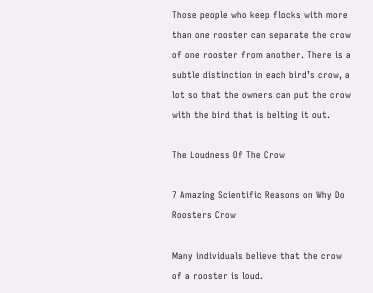Those people who keep flocks with more than one rooster can separate the crow of one rooster from another. There is a subtle distinction in each bird’s crow, a lot so that the owners can put the crow with the bird that is belting it out.

The Loudness Of The Crow

7 Amazing Scientific Reasons on Why Do Roosters Crow

Many individuals believe that the crow of a rooster is loud.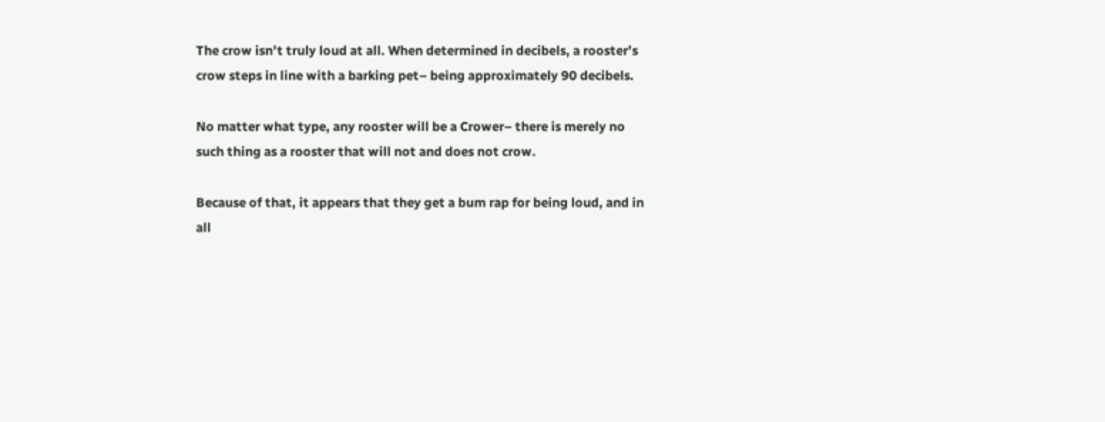The crow isn’t truly loud at all. When determined in decibels, a rooster’s crow steps in line with a barking pet– being approximately 90 decibels.

No matter what type, any rooster will be a Crower– there is merely no such thing as a rooster that will not and does not crow.

Because of that, it appears that they get a bum rap for being loud, and in all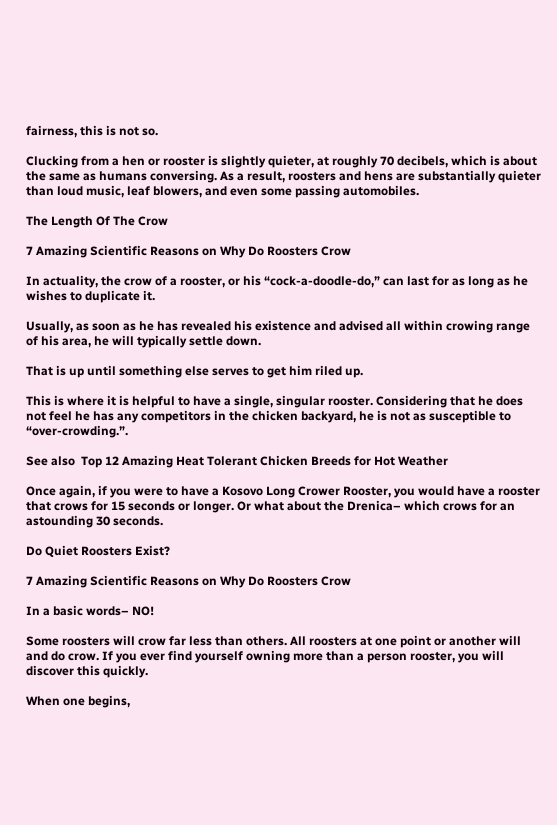fairness, this is not so.

Clucking from a hen or rooster is slightly quieter, at roughly 70 decibels, which is about the same as humans conversing. As a result, roosters and hens are substantially quieter than loud music, leaf blowers, and even some passing automobiles.

The Length Of The Crow

7 Amazing Scientific Reasons on Why Do Roosters Crow

In actuality, the crow of a rooster, or his “cock-a-doodle-do,” can last for as long as he wishes to duplicate it.

Usually, as soon as he has revealed his existence and advised all within crowing range of his area, he will typically settle down.

That is up until something else serves to get him riled up.

This is where it is helpful to have a single, singular rooster. Considering that he does not feel he has any competitors in the chicken backyard, he is not as susceptible to “over-crowding.”.

See also  Top 12 Amazing Heat Tolerant Chicken Breeds for Hot Weather

Once again, if you were to have a Kosovo Long Crower Rooster, you would have a rooster that crows for 15 seconds or longer. Or what about the Drenica– which crows for an astounding 30 seconds.

Do Quiet Roosters Exist?

7 Amazing Scientific Reasons on Why Do Roosters Crow

In a basic words– NO!

Some roosters will crow far less than others. All roosters at one point or another will and do crow. If you ever find yourself owning more than a person rooster, you will discover this quickly.

When one begins,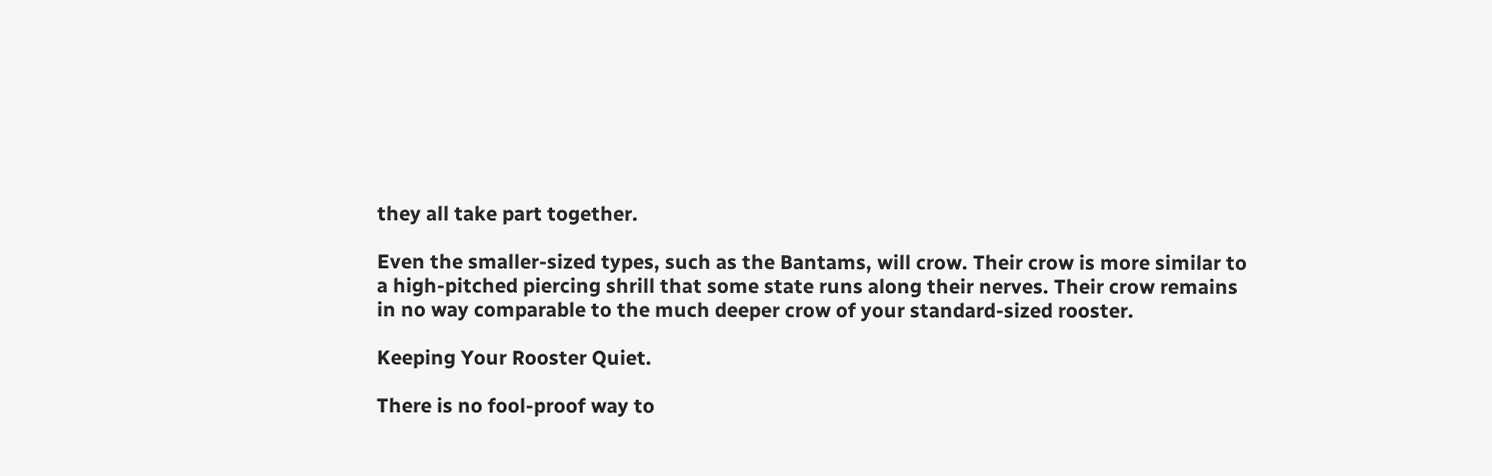they all take part together.

Even the smaller-sized types, such as the Bantams, will crow. Their crow is more similar to a high-pitched piercing shrill that some state runs along their nerves. Their crow remains in no way comparable to the much deeper crow of your standard-sized rooster.

Keeping Your Rooster Quiet.

There is no fool-proof way to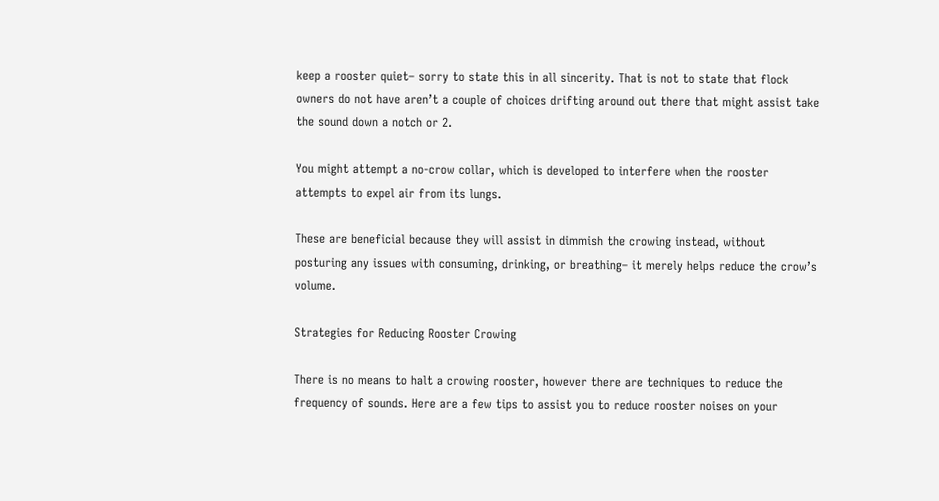keep a rooster quiet– sorry to state this in all sincerity. That is not to state that flock owners do not have aren’t a couple of choices drifting around out there that might assist take the sound down a notch or 2.

You might attempt a no-crow collar, which is developed to interfere when the rooster attempts to expel air from its lungs.

These are beneficial because they will assist in dimmish the crowing instead, without posturing any issues with consuming, drinking, or breathing– it merely helps reduce the crow’s volume.

Strategies for Reducing Rooster Crowing

There is no means to halt a crowing rooster, however there are techniques to reduce the frequency of sounds. Here are a few tips to assist you to reduce rooster noises on your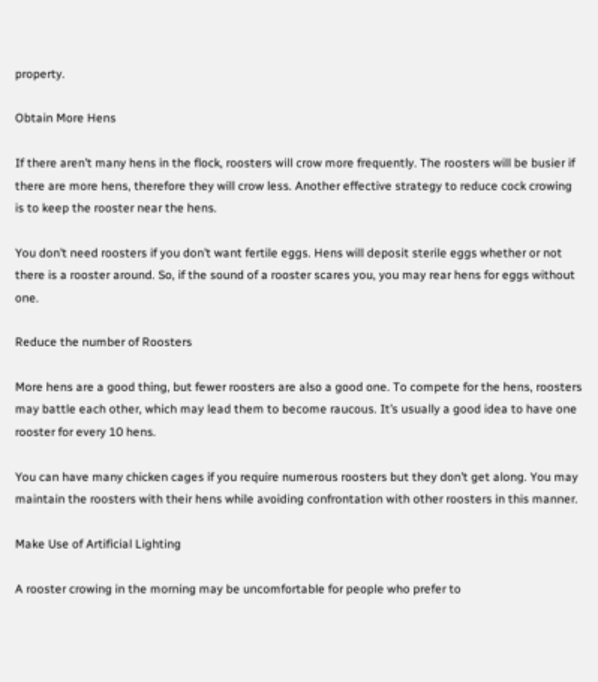property.

Obtain More Hens

If there aren’t many hens in the flock, roosters will crow more frequently. The roosters will be busier if there are more hens, therefore they will crow less. Another effective strategy to reduce cock crowing is to keep the rooster near the hens.

You don’t need roosters if you don’t want fertile eggs. Hens will deposit sterile eggs whether or not there is a rooster around. So, if the sound of a rooster scares you, you may rear hens for eggs without one.

Reduce the number of Roosters

More hens are a good thing, but fewer roosters are also a good one. To compete for the hens, roosters may battle each other, which may lead them to become raucous. It’s usually a good idea to have one rooster for every 10 hens.

You can have many chicken cages if you require numerous roosters but they don’t get along. You may maintain the roosters with their hens while avoiding confrontation with other roosters in this manner.

Make Use of Artificial Lighting

A rooster crowing in the morning may be uncomfortable for people who prefer to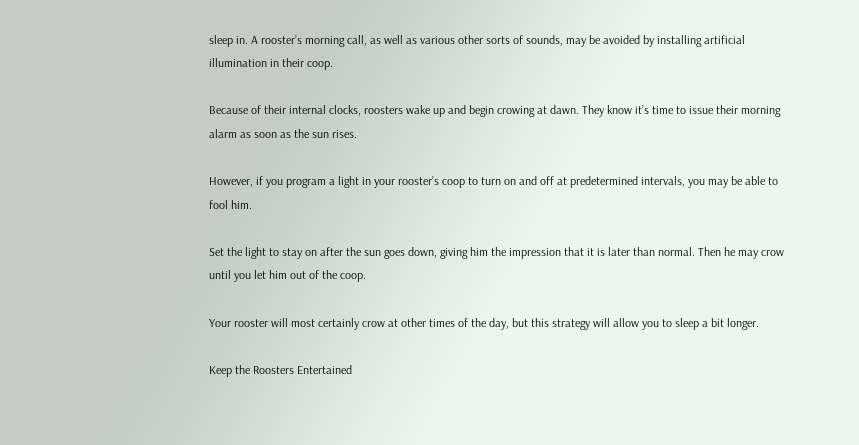sleep in. A rooster’s morning call, as well as various other sorts of sounds, may be avoided by installing artificial illumination in their coop.

Because of their internal clocks, roosters wake up and begin crowing at dawn. They know it’s time to issue their morning alarm as soon as the sun rises.

However, if you program a light in your rooster’s coop to turn on and off at predetermined intervals, you may be able to fool him.

Set the light to stay on after the sun goes down, giving him the impression that it is later than normal. Then he may crow until you let him out of the coop.

Your rooster will most certainly crow at other times of the day, but this strategy will allow you to sleep a bit longer.

Keep the Roosters Entertained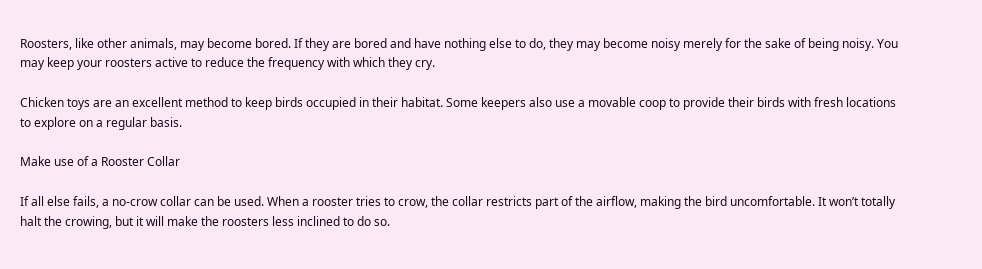Roosters, like other animals, may become bored. If they are bored and have nothing else to do, they may become noisy merely for the sake of being noisy. You may keep your roosters active to reduce the frequency with which they cry.

Chicken toys are an excellent method to keep birds occupied in their habitat. Some keepers also use a movable coop to provide their birds with fresh locations to explore on a regular basis.

Make use of a Rooster Collar

If all else fails, a no-crow collar can be used. When a rooster tries to crow, the collar restricts part of the airflow, making the bird uncomfortable. It won’t totally halt the crowing, but it will make the roosters less inclined to do so.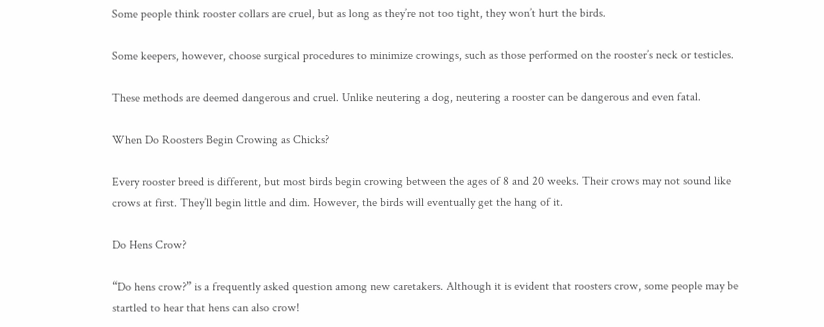Some people think rooster collars are cruel, but as long as they’re not too tight, they won’t hurt the birds.

Some keepers, however, choose surgical procedures to minimize crowings, such as those performed on the rooster’s neck or testicles.

These methods are deemed dangerous and cruel. Unlike neutering a dog, neutering a rooster can be dangerous and even fatal.

When Do Roosters Begin Crowing as Chicks?

Every rooster breed is different, but most birds begin crowing between the ages of 8 and 20 weeks. Their crows may not sound like crows at first. They’ll begin little and dim. However, the birds will eventually get the hang of it.

Do Hens Crow?

“Do hens crow?” is a frequently asked question among new caretakers. Although it is evident that roosters crow, some people may be startled to hear that hens can also crow!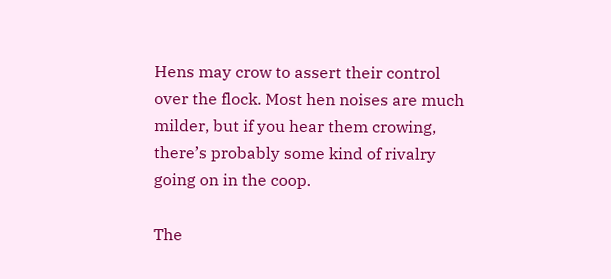Hens may crow to assert their control over the flock. Most hen noises are much milder, but if you hear them crowing, there’s probably some kind of rivalry going on in the coop.

The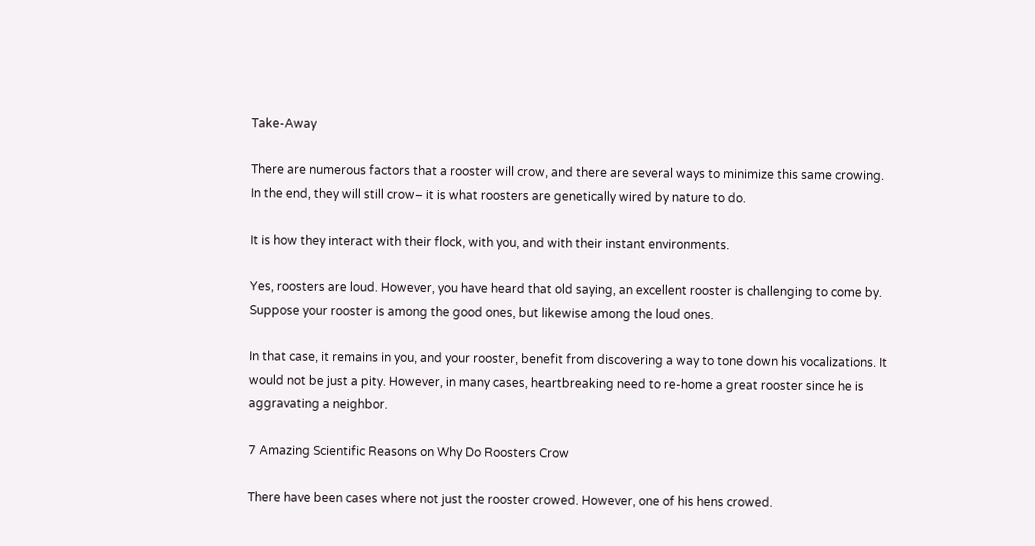Take-Away

There are numerous factors that a rooster will crow, and there are several ways to minimize this same crowing. In the end, they will still crow– it is what roosters are genetically wired by nature to do.

It is how they interact with their flock, with you, and with their instant environments.

Yes, roosters are loud. However, you have heard that old saying, an excellent rooster is challenging to come by. Suppose your rooster is among the good ones, but likewise among the loud ones.

In that case, it remains in you, and your rooster, benefit from discovering a way to tone down his vocalizations. It would not be just a pity. However, in many cases, heartbreaking need to re-home a great rooster since he is aggravating a neighbor.

7 Amazing Scientific Reasons on Why Do Roosters Crow

There have been cases where not just the rooster crowed. However, one of his hens crowed.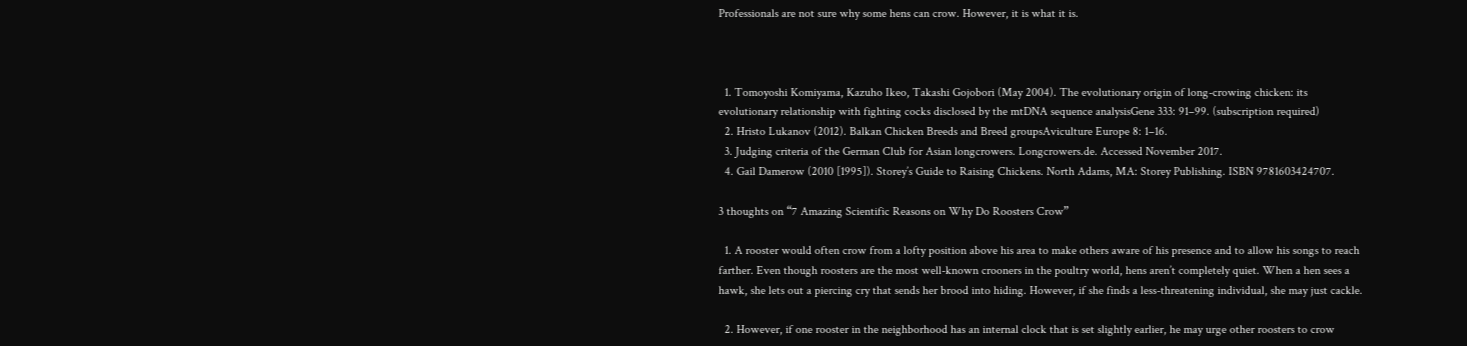Professionals are not sure why some hens can crow. However, it is what it is.



  1. Tomoyoshi Komiyama, Kazuho Ikeo, Takashi Gojobori (May 2004). The evolutionary origin of long-crowing chicken: its evolutionary relationship with fighting cocks disclosed by the mtDNA sequence analysisGene 333: 91–99. (subscription required)
  2. Hristo Lukanov (2012). Balkan Chicken Breeds and Breed groupsAviculture Europe 8: 1–16.
  3. Judging criteria of the German Club for Asian longcrowers. Longcrowers.de. Accessed November 2017.
  4. Gail Damerow (2010 [1995]). Storey’s Guide to Raising Chickens. North Adams, MA: Storey Publishing. ISBN 9781603424707.

3 thoughts on “7 Amazing Scientific Reasons on Why Do Roosters Crow”

  1. A rooster would often crow from a lofty position above his area to make others aware of his presence and to allow his songs to reach farther. Even though roosters are the most well-known crooners in the poultry world, hens aren’t completely quiet. When a hen sees a hawk, she lets out a piercing cry that sends her brood into hiding. However, if she finds a less-threatening individual, she may just cackle.

  2. However, if one rooster in the neighborhood has an internal clock that is set slightly earlier, he may urge other roosters to crow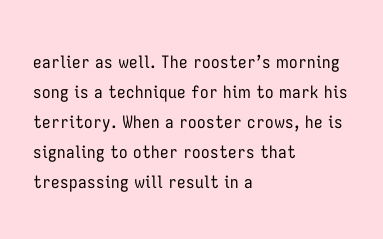earlier as well. The rooster’s morning song is a technique for him to mark his territory. When a rooster crows, he is signaling to other roosters that trespassing will result in a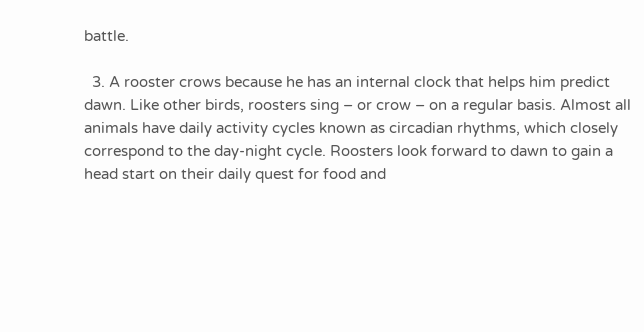battle.

  3. A rooster crows because he has an internal clock that helps him predict dawn. Like other birds, roosters sing – or crow – on a regular basis. Almost all animals have daily activity cycles known as circadian rhythms, which closely correspond to the day-night cycle. Roosters look forward to dawn to gain a head start on their daily quest for food and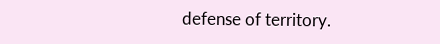defense of territory.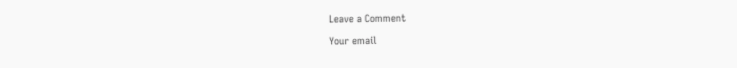Leave a Comment

Your email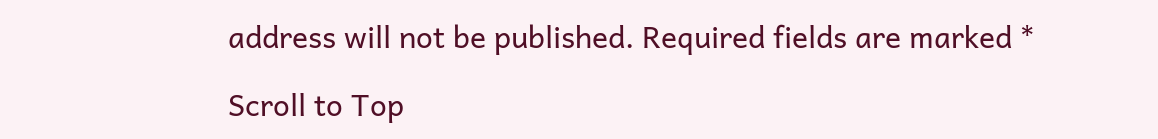address will not be published. Required fields are marked *

Scroll to Top